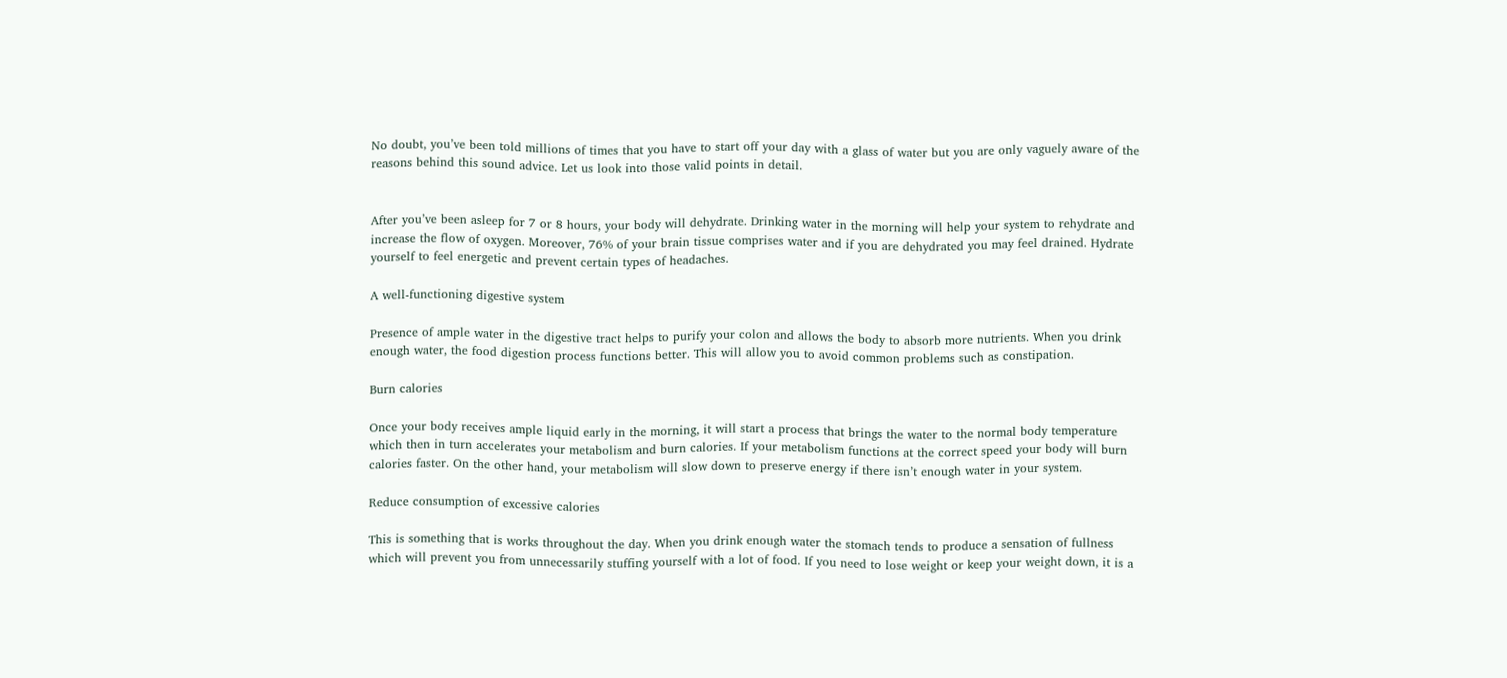No doubt, you’ve been told millions of times that you have to start off your day with a glass of water but you are only vaguely aware of the reasons behind this sound advice. Let us look into those valid points in detail.


After you’ve been asleep for 7 or 8 hours, your body will dehydrate. Drinking water in the morning will help your system to rehydrate and increase the flow of oxygen. Moreover, 76% of your brain tissue comprises water and if you are dehydrated you may feel drained. Hydrate yourself to feel energetic and prevent certain types of headaches.

A well-functioning digestive system

Presence of ample water in the digestive tract helps to purify your colon and allows the body to absorb more nutrients. When you drink enough water, the food digestion process functions better. This will allow you to avoid common problems such as constipation.

Burn calories

Once your body receives ample liquid early in the morning, it will start a process that brings the water to the normal body temperature which then in turn accelerates your metabolism and burn calories. If your metabolism functions at the correct speed your body will burn calories faster. On the other hand, your metabolism will slow down to preserve energy if there isn’t enough water in your system.

Reduce consumption of excessive calories

This is something that is works throughout the day. When you drink enough water the stomach tends to produce a sensation of fullness which will prevent you from unnecessarily stuffing yourself with a lot of food. If you need to lose weight or keep your weight down, it is a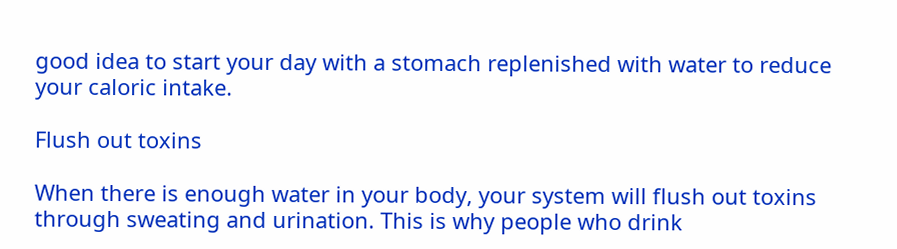good idea to start your day with a stomach replenished with water to reduce your caloric intake.

Flush out toxins

When there is enough water in your body, your system will flush out toxins through sweating and urination. This is why people who drink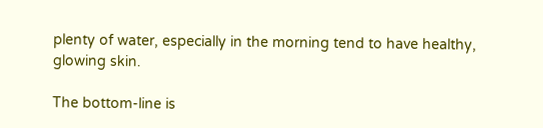plenty of water, especially in the morning tend to have healthy, glowing skin.

The bottom-line is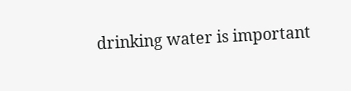drinking water is important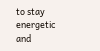to stay energetic and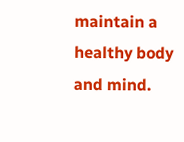maintain a healthy body and mind.